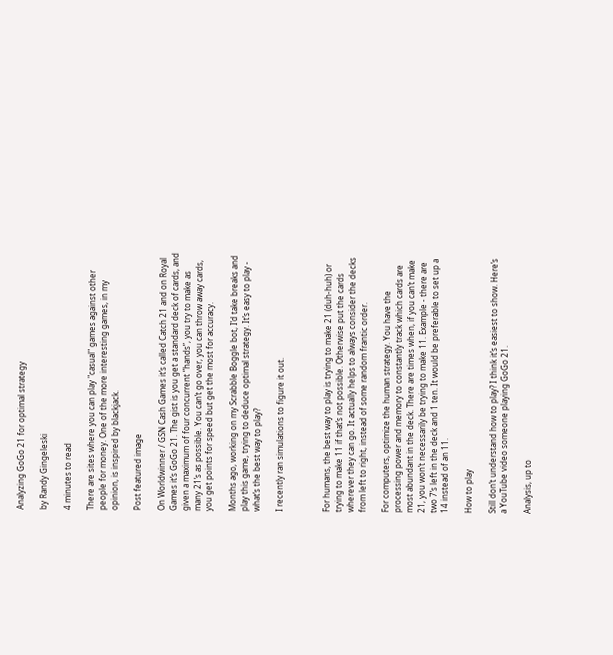Analyzing GoGo 21 for optimal strategy

by Randy Gingeleski

4 minutes to read

There are sites where you can play "casual" games against other people for money. One of the more interesting games, in my opinion, is inspired by blackjack.

Post featured image

On Worldwinner / GSN Cash Games it’s called Catch 21 and on Royal Games it’s GoGo 21. The gist is you get a standard deck of cards, and given a maximum of four concurrent “hands”, you try to make as many 21’s as possible. You can’t go over, you can throw away cards, you get points for speed but get the most for accuracy.

Months ago, working on my Scrabble Boggle bot, I’d take breaks and play this game, trying to deduce optimal strategy. It’s easy to play - what’s the best way to play?

I recently ran simulations to figure it out.



For humans, the best way to play is trying to make 21 (duh-huh) or trying to make 11 if that’s not possible. Otherwise put the cards wherever they can go. It actually helps to always consider the decks from left to right, instead of some random frantic order.

For computers, optimize the human strategy. You have the processing power and memory to constantly track which cards are most abundant in the deck. There are times when, if you can’t make 21, you won’t necessarily be trying to make 11. Example - there are two 7’s left in the deck and 1 ten. It would be preferable to set up a 14 instead of an 11.

How to play

Still don’t understand how to play? I think it’s easiest to show. Here’s a YouTube video someone playing GoGo 21.

Analysis, up to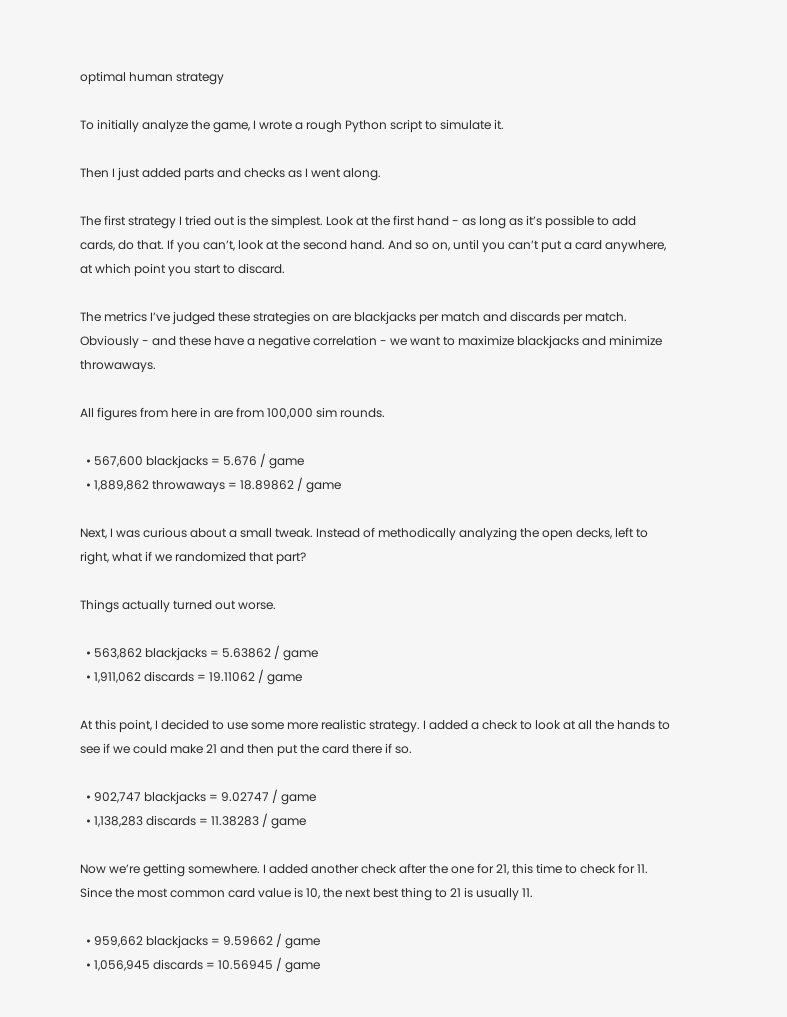optimal human strategy

To initially analyze the game, I wrote a rough Python script to simulate it.

Then I just added parts and checks as I went along.

The first strategy I tried out is the simplest. Look at the first hand - as long as it’s possible to add cards, do that. If you can’t, look at the second hand. And so on, until you can’t put a card anywhere, at which point you start to discard.

The metrics I’ve judged these strategies on are blackjacks per match and discards per match. Obviously - and these have a negative correlation - we want to maximize blackjacks and minimize throwaways.

All figures from here in are from 100,000 sim rounds.

  • 567,600 blackjacks = 5.676 / game
  • 1,889,862 throwaways = 18.89862 / game

Next, I was curious about a small tweak. Instead of methodically analyzing the open decks, left to right, what if we randomized that part?

Things actually turned out worse.

  • 563,862 blackjacks = 5.63862 / game
  • 1,911,062 discards = 19.11062 / game

At this point, I decided to use some more realistic strategy. I added a check to look at all the hands to see if we could make 21 and then put the card there if so.

  • 902,747 blackjacks = 9.02747 / game
  • 1,138,283 discards = 11.38283 / game

Now we’re getting somewhere. I added another check after the one for 21, this time to check for 11. Since the most common card value is 10, the next best thing to 21 is usually 11.

  • 959,662 blackjacks = 9.59662 / game
  • 1,056,945 discards = 10.56945 / game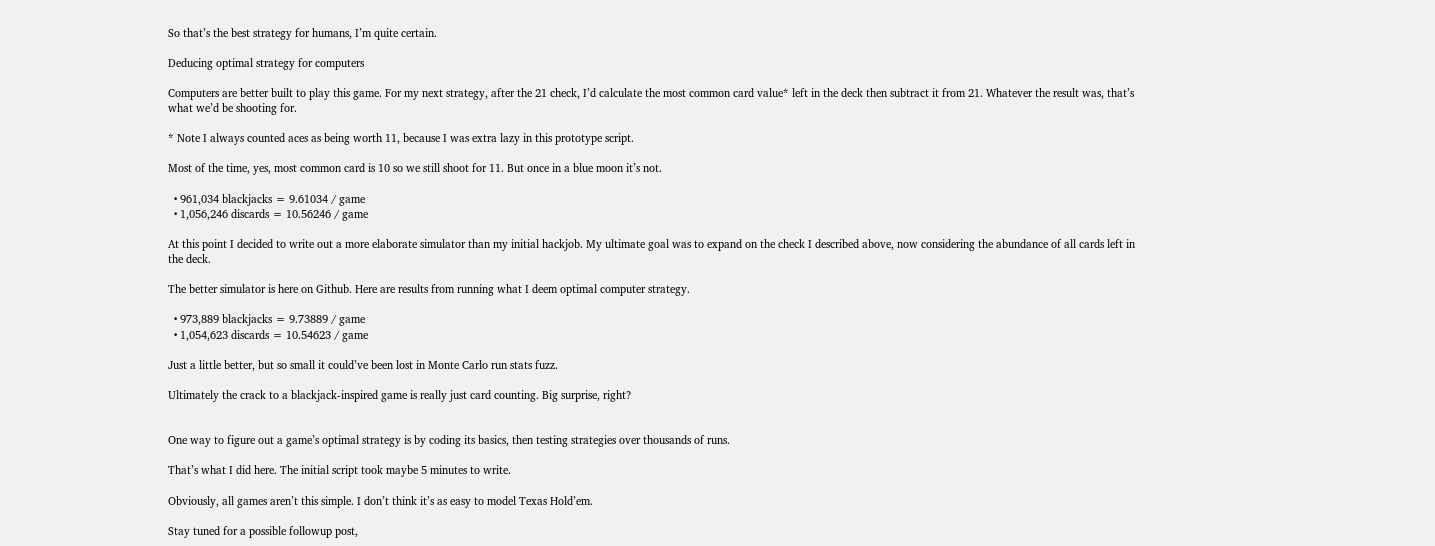So that’s the best strategy for humans, I’m quite certain.

Deducing optimal strategy for computers

Computers are better built to play this game. For my next strategy, after the 21 check, I’d calculate the most common card value* left in the deck then subtract it from 21. Whatever the result was, that’s what we’d be shooting for.

* Note I always counted aces as being worth 11, because I was extra lazy in this prototype script.

Most of the time, yes, most common card is 10 so we still shoot for 11. But once in a blue moon it’s not.

  • 961,034 blackjacks = 9.61034 / game
  • 1,056,246 discards = 10.56246 / game

At this point I decided to write out a more elaborate simulator than my initial hackjob. My ultimate goal was to expand on the check I described above, now considering the abundance of all cards left in the deck.

The better simulator is here on Github. Here are results from running what I deem optimal computer strategy.

  • 973,889 blackjacks = 9.73889 / game
  • 1,054,623 discards = 10.54623 / game

Just a little better, but so small it could’ve been lost in Monte Carlo run stats fuzz.

Ultimately the crack to a blackjack-inspired game is really just card counting. Big surprise, right?


One way to figure out a game’s optimal strategy is by coding its basics, then testing strategies over thousands of runs.

That’s what I did here. The initial script took maybe 5 minutes to write.

Obviously, all games aren’t this simple. I don’t think it’s as easy to model Texas Hold’em.

Stay tuned for a possible followup post,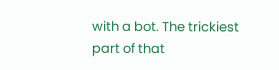with a bot. The trickiest part of that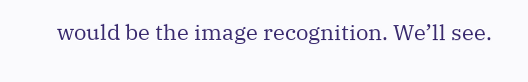would be the image recognition. We’ll see.